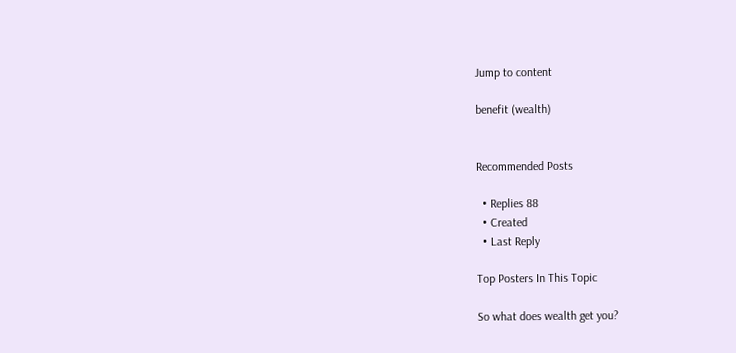Jump to content

benefit (wealth)


Recommended Posts

  • Replies 88
  • Created
  • Last Reply

Top Posters In This Topic

So what does wealth get you?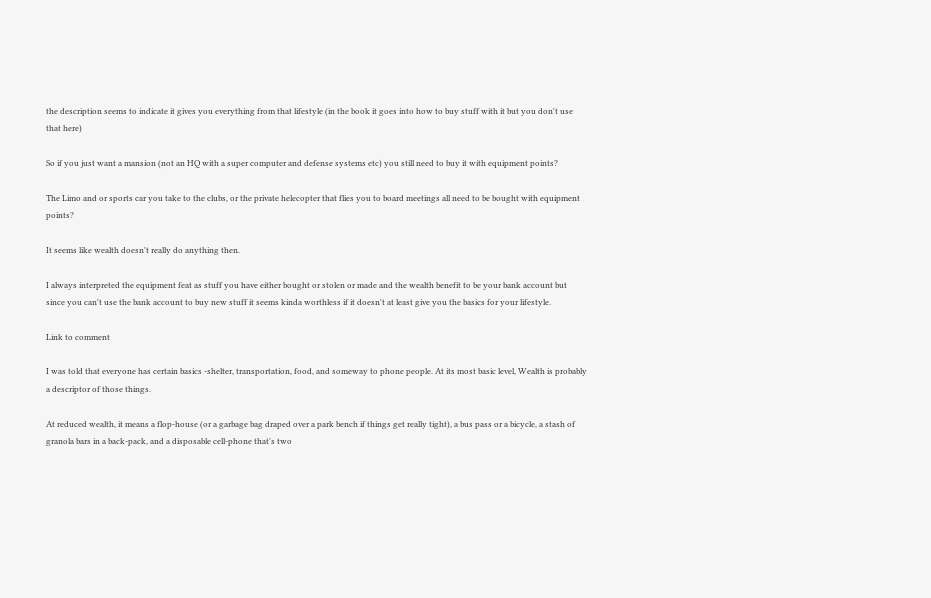the description seems to indicate it gives you everything from that lifestyle (in the book it goes into how to buy stuff with it but you don't use that here)

So if you just want a mansion (not an HQ with a super computer and defense systems etc) you still need to buy it with equipment points?

The Limo and or sports car you take to the clubs, or the private helecopter that flies you to board meetings all need to be bought with equipment points?

It seems like wealth doesn't really do anything then.

I always interpreted the equipment feat as stuff you have either bought or stolen or made and the wealth benefit to be your bank account but since you can't use the bank account to buy new stuff it seems kinda worthless if it doesn't at least give you the basics for your lifestyle.

Link to comment

I was told that everyone has certain basics -shelter, transportation, food, and someway to phone people. At its most basic level, Wealth is probably a descriptor of those things.

At reduced wealth, it means a flop-house (or a garbage bag draped over a park bench if things get really tight), a bus pass or a bicycle, a stash of granola bars in a back-pack, and a disposable cell-phone that's two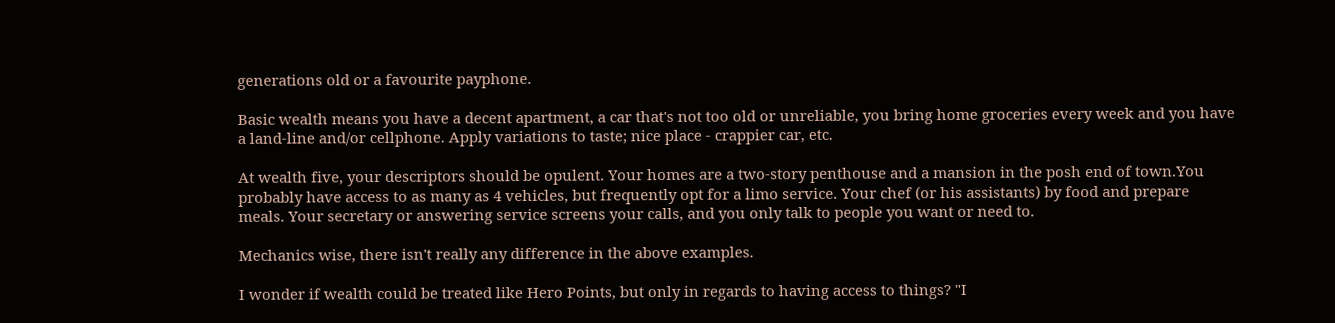generations old or a favourite payphone.

Basic wealth means you have a decent apartment, a car that's not too old or unreliable, you bring home groceries every week and you have a land-line and/or cellphone. Apply variations to taste; nice place - crappier car, etc.

At wealth five, your descriptors should be opulent. Your homes are a two-story penthouse and a mansion in the posh end of town.You probably have access to as many as 4 vehicles, but frequently opt for a limo service. Your chef (or his assistants) by food and prepare meals. Your secretary or answering service screens your calls, and you only talk to people you want or need to.

Mechanics wise, there isn't really any difference in the above examples.

I wonder if wealth could be treated like Hero Points, but only in regards to having access to things? "I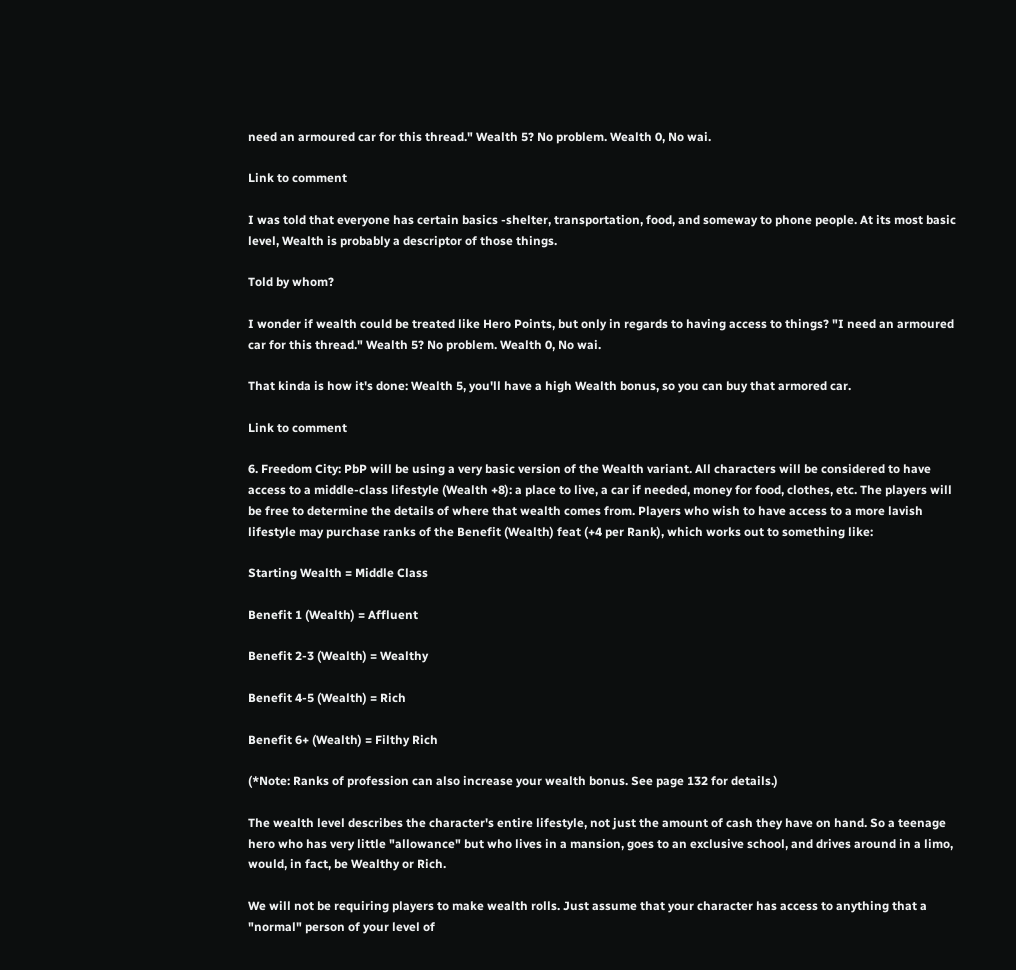need an armoured car for this thread." Wealth 5? No problem. Wealth 0, No wai.

Link to comment

I was told that everyone has certain basics -shelter, transportation, food, and someway to phone people. At its most basic level, Wealth is probably a descriptor of those things.

Told by whom?

I wonder if wealth could be treated like Hero Points, but only in regards to having access to things? "I need an armoured car for this thread." Wealth 5? No problem. Wealth 0, No wai.

That kinda is how it's done: Wealth 5, you'll have a high Wealth bonus, so you can buy that armored car.

Link to comment

6. Freedom City: PbP will be using a very basic version of the Wealth variant. All characters will be considered to have access to a middle-class lifestyle (Wealth +8): a place to live, a car if needed, money for food, clothes, etc. The players will be free to determine the details of where that wealth comes from. Players who wish to have access to a more lavish lifestyle may purchase ranks of the Benefit (Wealth) feat (+4 per Rank), which works out to something like:

Starting Wealth = Middle Class

Benefit 1 (Wealth) = Affluent

Benefit 2-3 (Wealth) = Wealthy

Benefit 4-5 (Wealth) = Rich

Benefit 6+ (Wealth) = Filthy Rich

(*Note: Ranks of profession can also increase your wealth bonus. See page 132 for details.)

The wealth level describes the character's entire lifestyle, not just the amount of cash they have on hand. So a teenage hero who has very little "allowance" but who lives in a mansion, goes to an exclusive school, and drives around in a limo, would, in fact, be Wealthy or Rich.

We will not be requiring players to make wealth rolls. Just assume that your character has access to anything that a "normal" person of your level of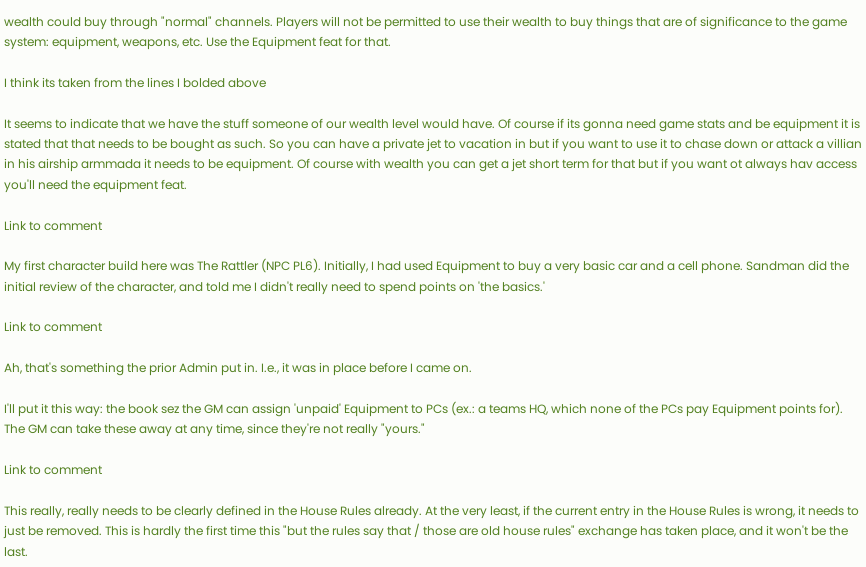wealth could buy through "normal" channels. Players will not be permitted to use their wealth to buy things that are of significance to the game system: equipment, weapons, etc. Use the Equipment feat for that.

I think its taken from the lines I bolded above

It seems to indicate that we have the stuff someone of our wealth level would have. Of course if its gonna need game stats and be equipment it is stated that that needs to be bought as such. So you can have a private jet to vacation in but if you want to use it to chase down or attack a villian in his airship armmada it needs to be equipment. Of course with wealth you can get a jet short term for that but if you want ot always hav access you'll need the equipment feat.

Link to comment

My first character build here was The Rattler (NPC PL6). Initially, I had used Equipment to buy a very basic car and a cell phone. Sandman did the initial review of the character, and told me I didn't really need to spend points on 'the basics.'

Link to comment

Ah, that's something the prior Admin put in. I.e., it was in place before I came on.

I'll put it this way: the book sez the GM can assign 'unpaid' Equipment to PCs (ex.: a teams HQ, which none of the PCs pay Equipment points for). The GM can take these away at any time, since they're not really "yours."

Link to comment

This really, really needs to be clearly defined in the House Rules already. At the very least, if the current entry in the House Rules is wrong, it needs to just be removed. This is hardly the first time this "but the rules say that / those are old house rules" exchange has taken place, and it won't be the last.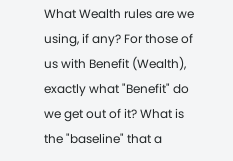What Wealth rules are we using, if any? For those of us with Benefit (Wealth), exactly what "Benefit" do we get out of it? What is the "baseline" that a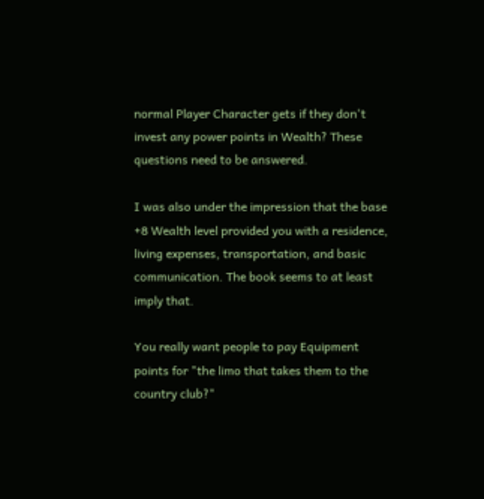normal Player Character gets if they don't invest any power points in Wealth? These questions need to be answered.

I was also under the impression that the base +8 Wealth level provided you with a residence, living expenses, transportation, and basic communication. The book seems to at least imply that.

You really want people to pay Equipment points for "the limo that takes them to the country club?"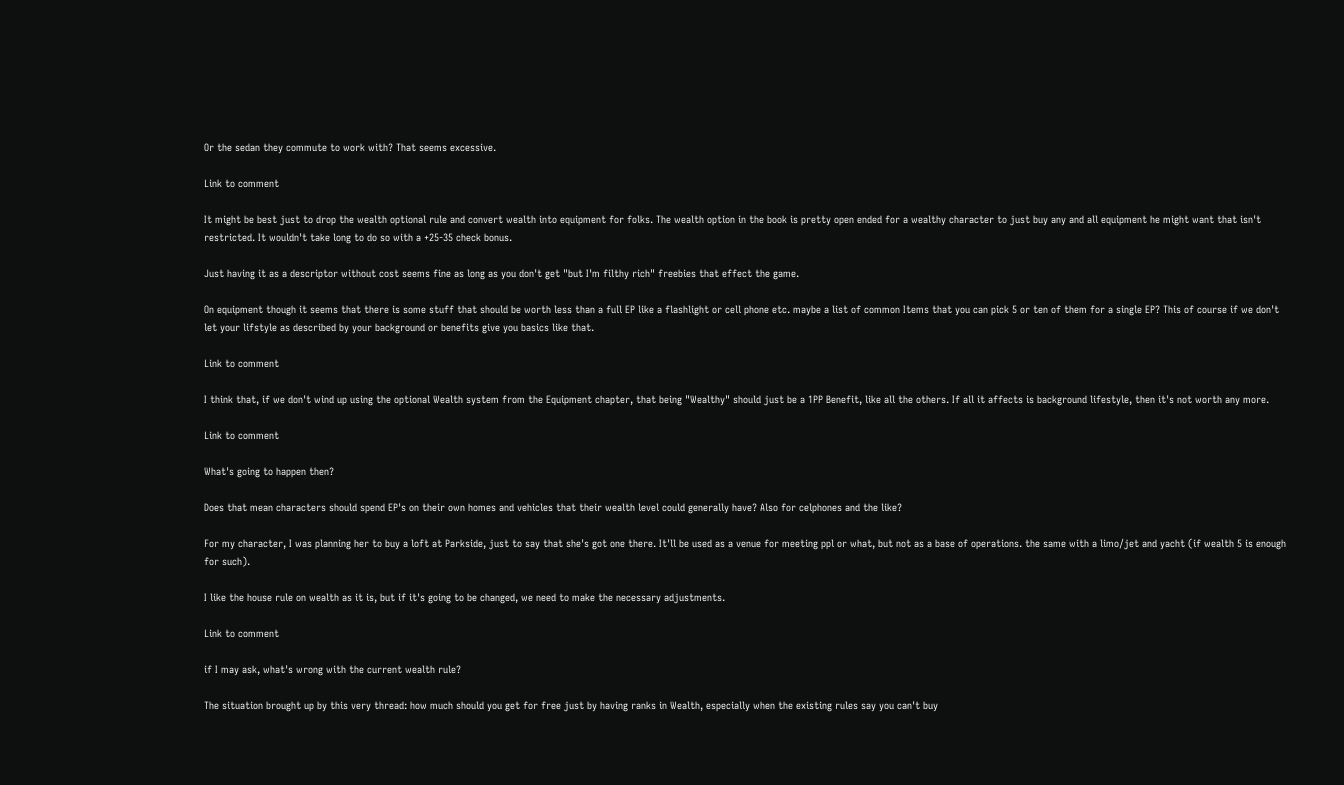Or the sedan they commute to work with? That seems excessive.

Link to comment

It might be best just to drop the wealth optional rule and convert wealth into equipment for folks. The wealth option in the book is pretty open ended for a wealthy character to just buy any and all equipment he might want that isn't restricted. It wouldn't take long to do so with a +25-35 check bonus.

Just having it as a descriptor without cost seems fine as long as you don't get "but I'm filthy rich" freebies that effect the game.

On equipment though it seems that there is some stuff that should be worth less than a full EP like a flashlight or cell phone etc. maybe a list of common Items that you can pick 5 or ten of them for a single EP? This of course if we don't let your lifstyle as described by your background or benefits give you basics like that.

Link to comment

I think that, if we don't wind up using the optional Wealth system from the Equipment chapter, that being "Wealthy" should just be a 1PP Benefit, like all the others. If all it affects is background lifestyle, then it's not worth any more.

Link to comment

What's going to happen then?

Does that mean characters should spend EP's on their own homes and vehicles that their wealth level could generally have? Also for celphones and the like?

For my character, I was planning her to buy a loft at Parkside, just to say that she's got one there. It'll be used as a venue for meeting ppl or what, but not as a base of operations. the same with a limo/jet and yacht (if wealth 5 is enough for such).

I like the house rule on wealth as it is, but if it's going to be changed, we need to make the necessary adjustments.

Link to comment

if I may ask, what's wrong with the current wealth rule?

The situation brought up by this very thread: how much should you get for free just by having ranks in Wealth, especially when the existing rules say you can't buy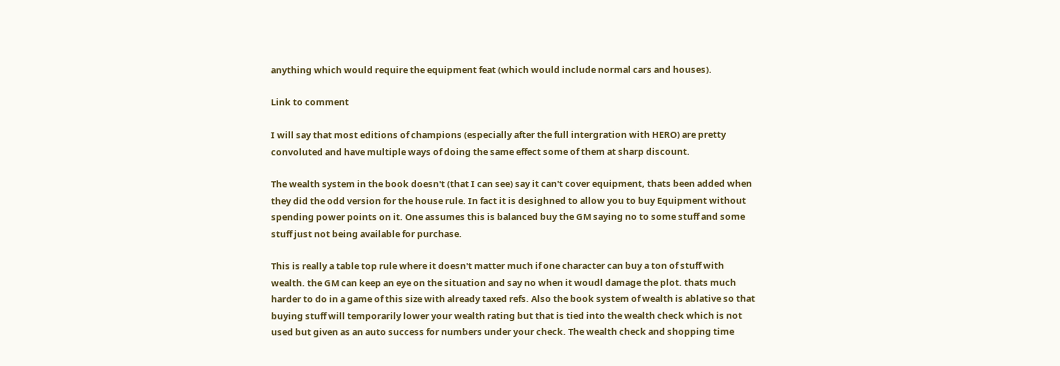anything which would require the equipment feat (which would include normal cars and houses).

Link to comment

I will say that most editions of champions (especially after the full intergration with HERO) are pretty convoluted and have multiple ways of doing the same effect some of them at sharp discount.

The wealth system in the book doesn't (that I can see) say it can't cover equipment, thats been added when they did the odd version for the house rule. In fact it is desighned to allow you to buy Equipment without spending power points on it. One assumes this is balanced buy the GM saying no to some stuff and some stuff just not being available for purchase.

This is really a table top rule where it doesn't matter much if one character can buy a ton of stuff with wealth. the GM can keep an eye on the situation and say no when it woudl damage the plot. thats much harder to do in a game of this size with already taxed refs. Also the book system of wealth is ablative so that buying stuff will temporarily lower your wealth rating but that is tied into the wealth check which is not used but given as an auto success for numbers under your check. The wealth check and shopping time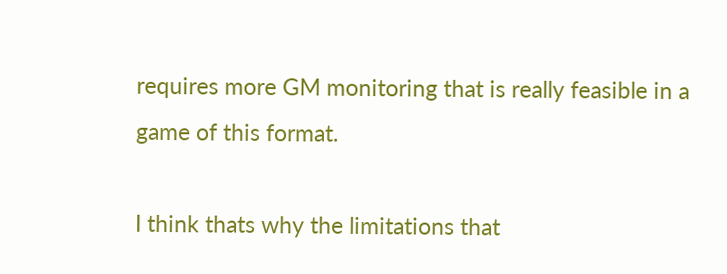requires more GM monitoring that is really feasible in a game of this format.

I think thats why the limitations that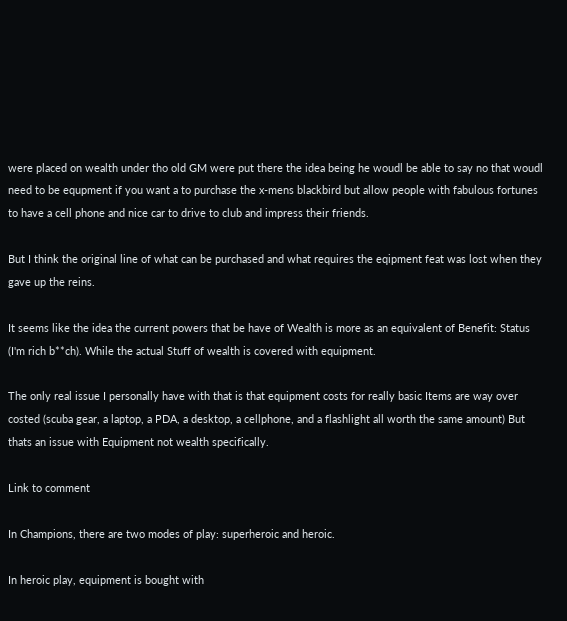were placed on wealth under tho old GM were put there the idea being he woudl be able to say no that woudl need to be equpment if you want a to purchase the x-mens blackbird but allow people with fabulous fortunes to have a cell phone and nice car to drive to club and impress their friends.

But I think the original line of what can be purchased and what requires the eqipment feat was lost when they gave up the reins.

It seems like the idea the current powers that be have of Wealth is more as an equivalent of Benefit: Status (I'm rich b**ch). While the actual Stuff of wealth is covered with equipment.

The only real issue I personally have with that is that equipment costs for really basic Items are way over costed (scuba gear, a laptop, a PDA, a desktop, a cellphone, and a flashlight all worth the same amount) But thats an issue with Equipment not wealth specifically.

Link to comment

In Champions, there are two modes of play: superheroic and heroic.

In heroic play, equipment is bought with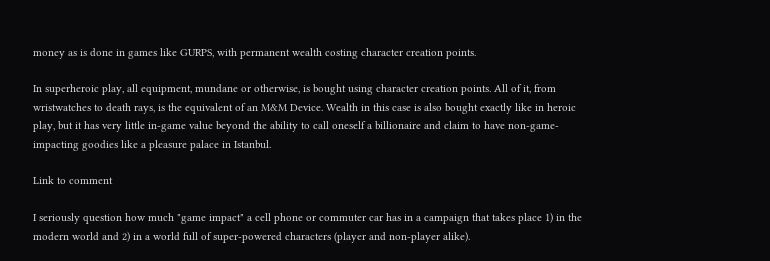money as is done in games like GURPS, with permanent wealth costing character creation points.

In superheroic play, all equipment, mundane or otherwise, is bought using character creation points. All of it, from wristwatches to death rays, is the equivalent of an M&M Device. Wealth in this case is also bought exactly like in heroic play, but it has very little in-game value beyond the ability to call oneself a billionaire and claim to have non-game-impacting goodies like a pleasure palace in Istanbul.

Link to comment

I seriously question how much "game impact" a cell phone or commuter car has in a campaign that takes place 1) in the modern world and 2) in a world full of super-powered characters (player and non-player alike).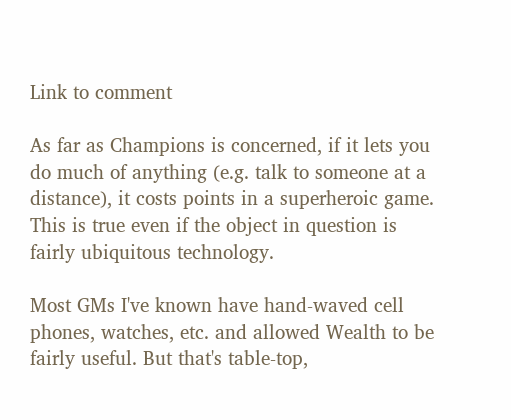Link to comment

As far as Champions is concerned, if it lets you do much of anything (e.g. talk to someone at a distance), it costs points in a superheroic game. This is true even if the object in question is fairly ubiquitous technology.

Most GMs I've known have hand-waved cell phones, watches, etc. and allowed Wealth to be fairly useful. But that's table-top,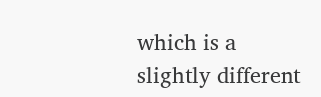which is a slightly different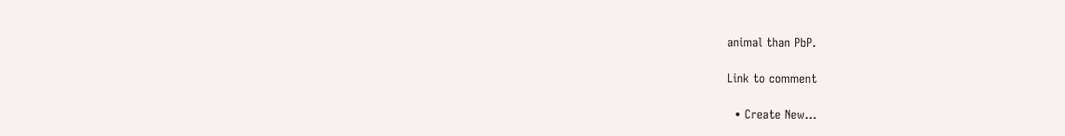animal than PbP.

Link to comment

  • Create New...